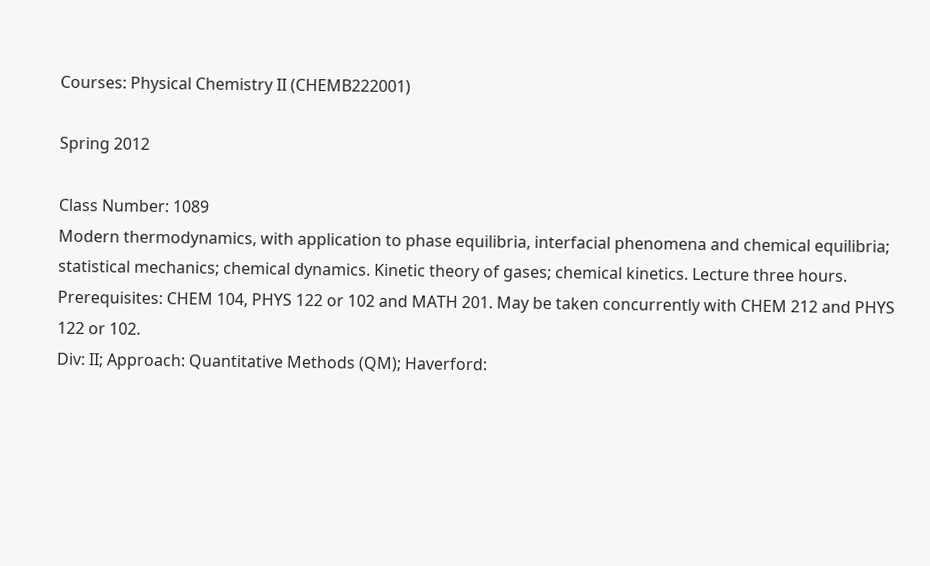Courses: Physical Chemistry II (CHEMB222001)

Spring 2012

Class Number: 1089
Modern thermodynamics, with application to phase equilibria, interfacial phenomena and chemical equilibria; statistical mechanics; chemical dynamics. Kinetic theory of gases; chemical kinetics. Lecture three hours. Prerequisites: CHEM 104, PHYS 122 or 102 and MATH 201. May be taken concurrently with CHEM 212 and PHYS 122 or 102.
Div: II; Approach: Quantitative Methods (QM); Haverford: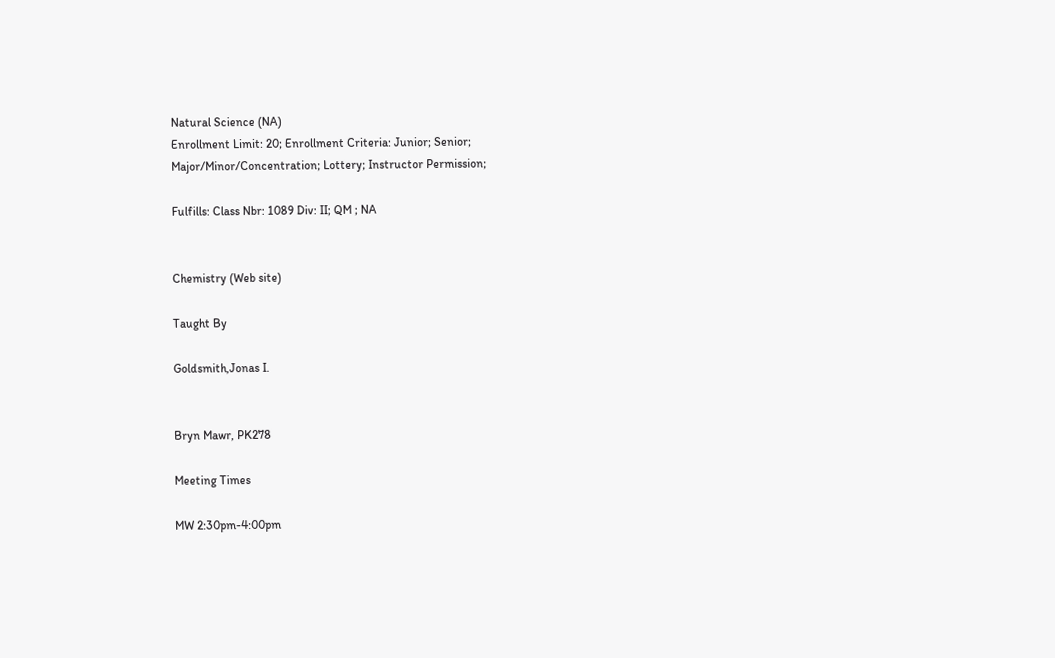Natural Science (NA)
Enrollment Limit: 20; Enrollment Criteria: Junior; Senior;
Major/Minor/Concentration; Lottery; Instructor Permission;

Fulfills: Class Nbr: 1089 Div: II; QM ; NA


Chemistry (Web site)

Taught By

Goldsmith,Jonas I.


Bryn Mawr, PK278

Meeting Times

MW 2:30pm-4:00pm